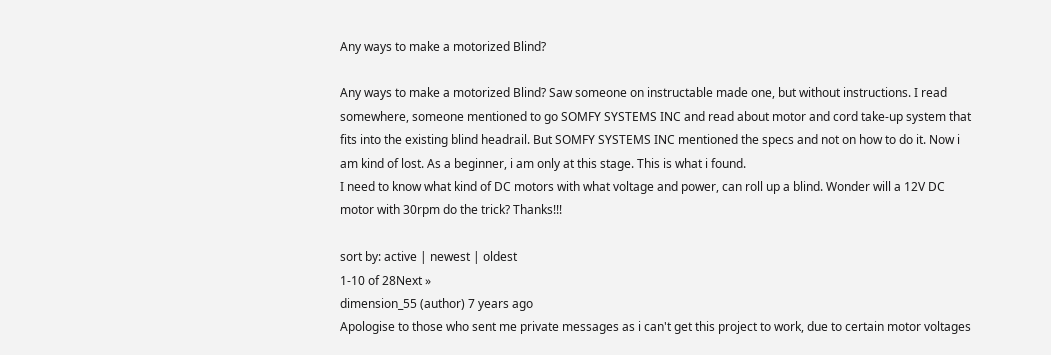Any ways to make a motorized Blind?

Any ways to make a motorized Blind? Saw someone on instructable made one, but without instructions. I read somewhere, someone mentioned to go SOMFY SYSTEMS INC and read about motor and cord take-up system that fits into the existing blind headrail. But SOMFY SYSTEMS INC mentioned the specs and not on how to do it. Now i am kind of lost. As a beginner, i am only at this stage. This is what i found.
I need to know what kind of DC motors with what voltage and power, can roll up a blind. Wonder will a 12V DC motor with 30rpm do the trick? Thanks!!!

sort by: active | newest | oldest
1-10 of 28Next »
dimension_55 (author) 7 years ago
Apologise to those who sent me private messages as i can't get this project to work, due to certain motor voltages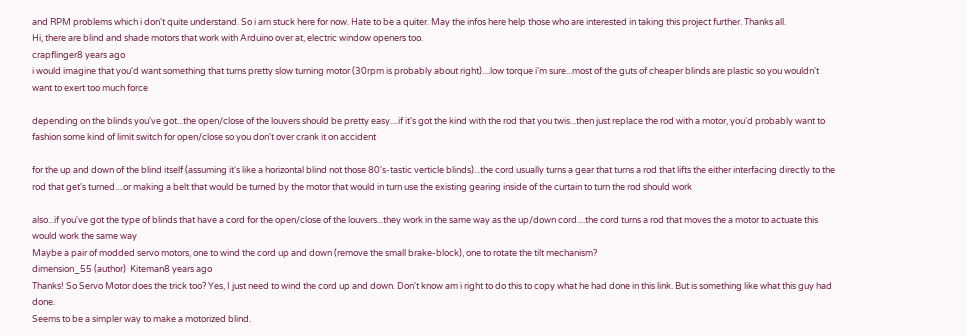and RPM problems which i don't quite understand. So i am stuck here for now. Hate to be a quiter. May the infos here help those who are interested in taking this project further. Thanks all.
Hi, there are blind and shade motors that work with Arduino over at, electric window openers too.
crapflinger8 years ago
i would imagine that you'd want something that turns pretty slow turning motor (30rpm is probably about right)....low torque i'm sure...most of the guts of cheaper blinds are plastic so you wouldn't want to exert too much force

depending on the blinds you've got...the open/close of the louvers should be pretty easy....if it's got the kind with the rod that you twis...then just replace the rod with a motor, you'd probably want to fashion some kind of limit switch for open/close so you don't over crank it on accident

for the up and down of the blind itself (assuming it's like a horizontal blind not those 80's-tastic verticle blinds)...the cord usually turns a gear that turns a rod that lifts the either interfacing directly to the rod that get's turned....or making a belt that would be turned by the motor that would in turn use the existing gearing inside of the curtain to turn the rod should work

also...if you've got the type of blinds that have a cord for the open/close of the louvers...they work in the same way as the up/down cord....the cord turns a rod that moves the a motor to actuate this would work the same way
Maybe a pair of modded servo motors, one to wind the cord up and down (remove the small brake-block), one to rotate the tilt mechanism?
dimension_55 (author)  Kiteman8 years ago
Thanks! So Servo Motor does the trick too? Yes, I just need to wind the cord up and down. Don't know am i right to do this to copy what he had done in this link. But is something like what this guy had done.
Seems to be a simpler way to make a motorized blind.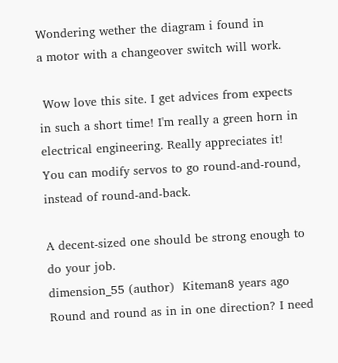Wondering wether the diagram i found in
a motor with a changeover switch will work.

 Wow love this site. I get advices from expects in such a short time! I'm really a green horn in electrical engineering. Really appreciates it!
You can modify servos to go round-and-round, instead of round-and-back.

A decent-sized one should be strong enough to do your job.
dimension_55 (author)  Kiteman8 years ago
Round and round as in in one direction? I need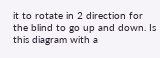it to rotate in 2 direction for the blind to go up and down. Is this diagram with a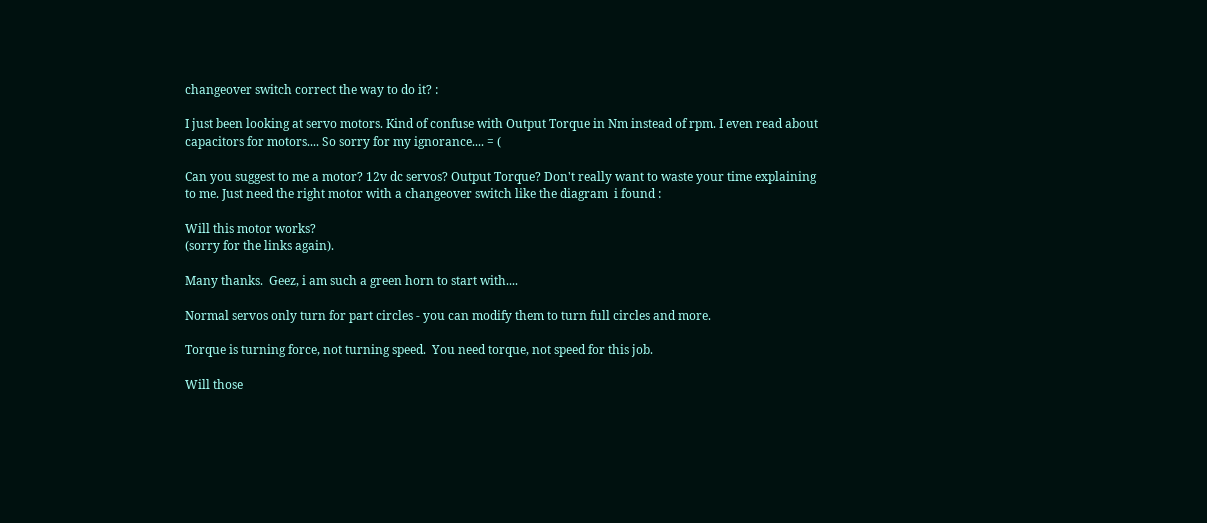changeover switch correct the way to do it? :

I just been looking at servo motors. Kind of confuse with Output Torque in Nm instead of rpm. I even read about capacitors for motors.... So sorry for my ignorance.... = (

Can you suggest to me a motor? 12v dc servos? Output Torque? Don't really want to waste your time explaining to me. Just need the right motor with a changeover switch like the diagram  i found :

Will this motor works?
(sorry for the links again).

Many thanks.  Geez, i am such a green horn to start with....

Normal servos only turn for part circles - you can modify them to turn full circles and more.

Torque is turning force, not turning speed.  You need torque, not speed for this job.

Will those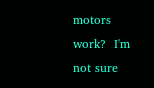motors work?  I'm not sure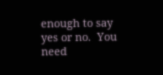enough to say yes or no.  You need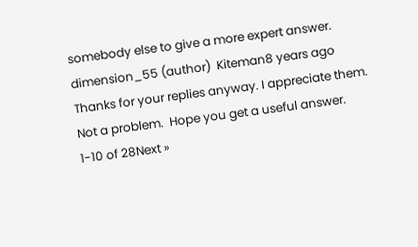somebody else to give a more expert answer.
dimension_55 (author)  Kiteman8 years ago
Thanks for your replies anyway. I appreciate them.
Not a problem.  Hope you get a useful answer.
1-10 of 28Next »